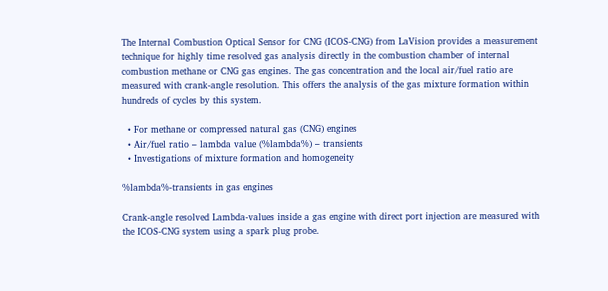The Internal Combustion Optical Sensor for CNG (ICOS-CNG) from LaVision provides a measurement technique for highly time resolved gas analysis directly in the combustion chamber of internal combustion methane or CNG gas engines. The gas concentration and the local air/fuel ratio are measured with crank-angle resolution. This offers the analysis of the gas mixture formation within hundreds of cycles by this system.

  • For methane or compressed natural gas (CNG) engines
  • Air/fuel ratio – lambda value (%lambda%) – transients
  • Investigations of mixture formation and homogeneity

%lambda%-transients in gas engines

Crank-angle resolved Lambda-values inside a gas engine with direct port injection are measured with the ICOS-CNG system using a spark plug probe.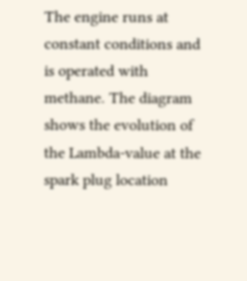The engine runs at constant conditions and is operated with methane. The diagram shows the evolution of the Lambda-value at the spark plug location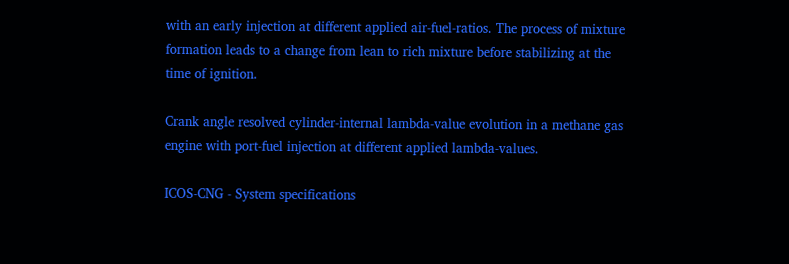with an early injection at different applied air-fuel-ratios. The process of mixture formation leads to a change from lean to rich mixture before stabilizing at the time of ignition.

Crank angle resolved cylinder-internal lambda-value evolution in a methane gas engine with port-fuel injection at different applied lambda-values.

ICOS-CNG - System specifications